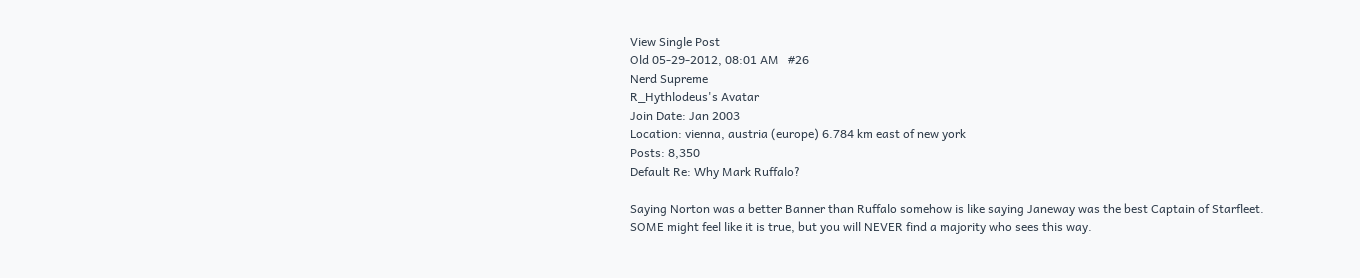View Single Post
Old 05-29-2012, 08:01 AM   #26
Nerd Supreme
R_Hythlodeus's Avatar
Join Date: Jan 2003
Location: vienna, austria (europe) 6.784 km east of new york
Posts: 8,350
Default Re: Why Mark Ruffalo?

Saying Norton was a better Banner than Ruffalo somehow is like saying Janeway was the best Captain of Starfleet.
SOME might feel like it is true, but you will NEVER find a majority who sees this way.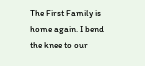The First Family is home again. I bend the knee to our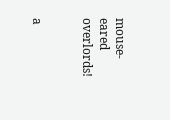mouse-eared overlords!


a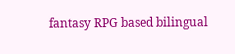fantasy RPG based bilingual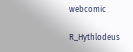webcomic

R_Hythlodeus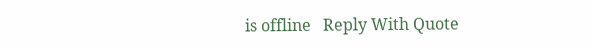is offline   Reply With Quote